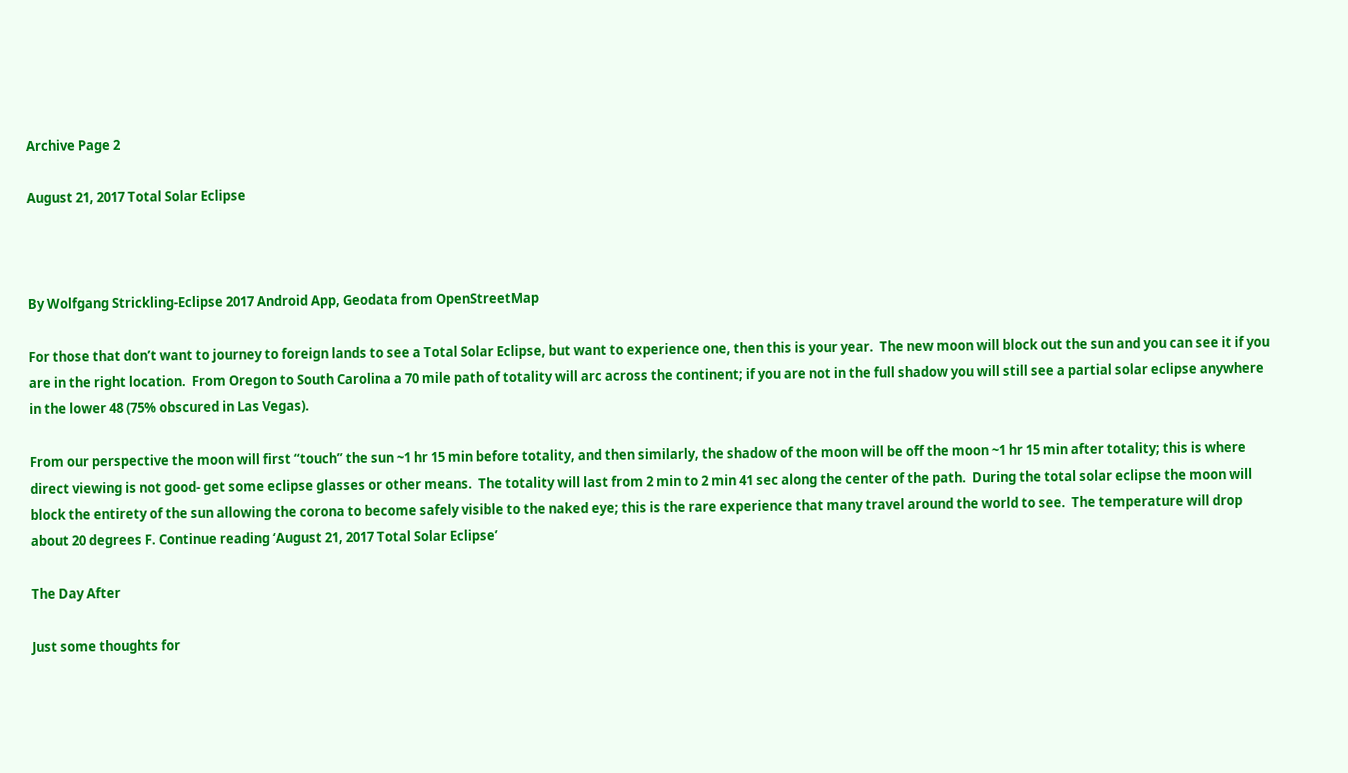Archive Page 2

August 21, 2017 Total Solar Eclipse



By Wolfgang Strickling-Eclipse 2017 Android App, Geodata from OpenStreetMap

For those that don’t want to journey to foreign lands to see a Total Solar Eclipse, but want to experience one, then this is your year.  The new moon will block out the sun and you can see it if you are in the right location.  From Oregon to South Carolina a 70 mile path of totality will arc across the continent; if you are not in the full shadow you will still see a partial solar eclipse anywhere in the lower 48 (75% obscured in Las Vegas).

From our perspective the moon will first “touch” the sun ~1 hr 15 min before totality, and then similarly, the shadow of the moon will be off the moon ~1 hr 15 min after totality; this is where direct viewing is not good- get some eclipse glasses or other means.  The totality will last from 2 min to 2 min 41 sec along the center of the path.  During the total solar eclipse the moon will block the entirety of the sun allowing the corona to become safely visible to the naked eye; this is the rare experience that many travel around the world to see.  The temperature will drop about 20 degrees F. Continue reading ‘August 21, 2017 Total Solar Eclipse’

The Day After

Just some thoughts for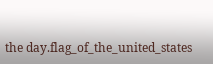the day.flag_of_the_united_states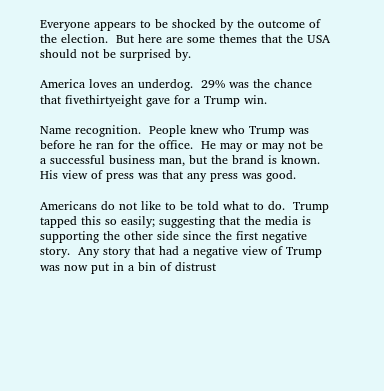Everyone appears to be shocked by the outcome of the election.  But here are some themes that the USA should not be surprised by.

America loves an underdog.  29% was the chance that fivethirtyeight gave for a Trump win.

Name recognition.  People knew who Trump was before he ran for the office.  He may or may not be a successful business man, but the brand is known.  His view of press was that any press was good.

Americans do not like to be told what to do.  Trump tapped this so easily; suggesting that the media is supporting the other side since the first negative story.  Any story that had a negative view of Trump was now put in a bin of distrust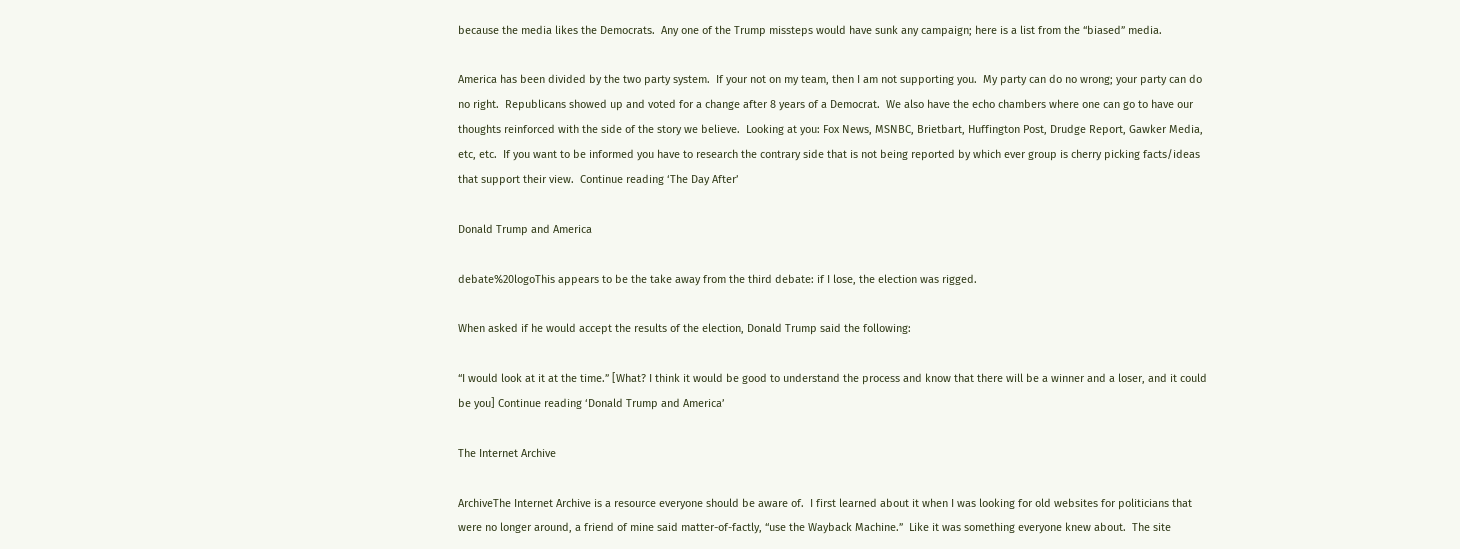because the media likes the Democrats.  Any one of the Trump missteps would have sunk any campaign; here is a list from the “biased” media.

America has been divided by the two party system.  If your not on my team, then I am not supporting you.  My party can do no wrong; your party can do no right.  Republicans showed up and voted for a change after 8 years of a Democrat.  We also have the echo chambers where one can go to have our thoughts reinforced with the side of the story we believe.  Looking at you: Fox News, MSNBC, Brietbart, Huffington Post, Drudge Report, Gawker Media, etc, etc.  If you want to be informed you have to research the contrary side that is not being reported by which ever group is cherry picking facts/ideas that support their view.  Continue reading ‘The Day After’

Donald Trump and America

debate%20logoThis appears to be the take away from the third debate: if I lose, the election was rigged.

When asked if he would accept the results of the election, Donald Trump said the following:

“I would look at it at the time.” [What? I think it would be good to understand the process and know that there will be a winner and a loser, and it could be you] Continue reading ‘Donald Trump and America’

The Internet Archive

ArchiveThe Internet Archive is a resource everyone should be aware of.  I first learned about it when I was looking for old websites for politicians that were no longer around, a friend of mine said matter-of-factly, “use the Wayback Machine.”  Like it was something everyone knew about.  The site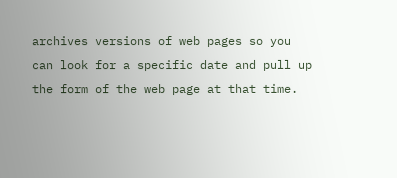archives versions of web pages so you can look for a specific date and pull up the form of the web page at that time.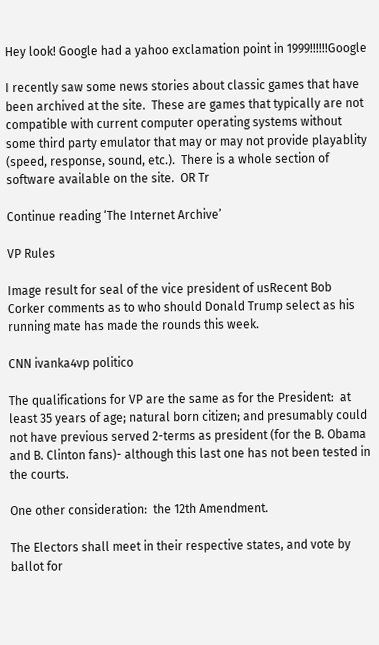Hey look! Google had a yahoo exclamation point in 1999!!!!!!Google

I recently saw some news stories about classic games that have been archived at the site.  These are games that typically are not compatible with current computer operating systems without some third party emulator that may or may not provide playablity (speed, response, sound, etc.).  There is a whole section of software available on the site.  OR Tr

Continue reading ‘The Internet Archive’

VP Rules

Image result for seal of the vice president of usRecent Bob Corker comments as to who should Donald Trump select as his running mate has made the rounds this week.

CNN ivanka4vp politico

The qualifications for VP are the same as for the President:  at least 35 years of age; natural born citizen; and presumably could not have previous served 2-terms as president (for the B. Obama and B. Clinton fans)- although this last one has not been tested in the courts.

One other consideration:  the 12th Amendment.

The Electors shall meet in their respective states, and vote by ballot for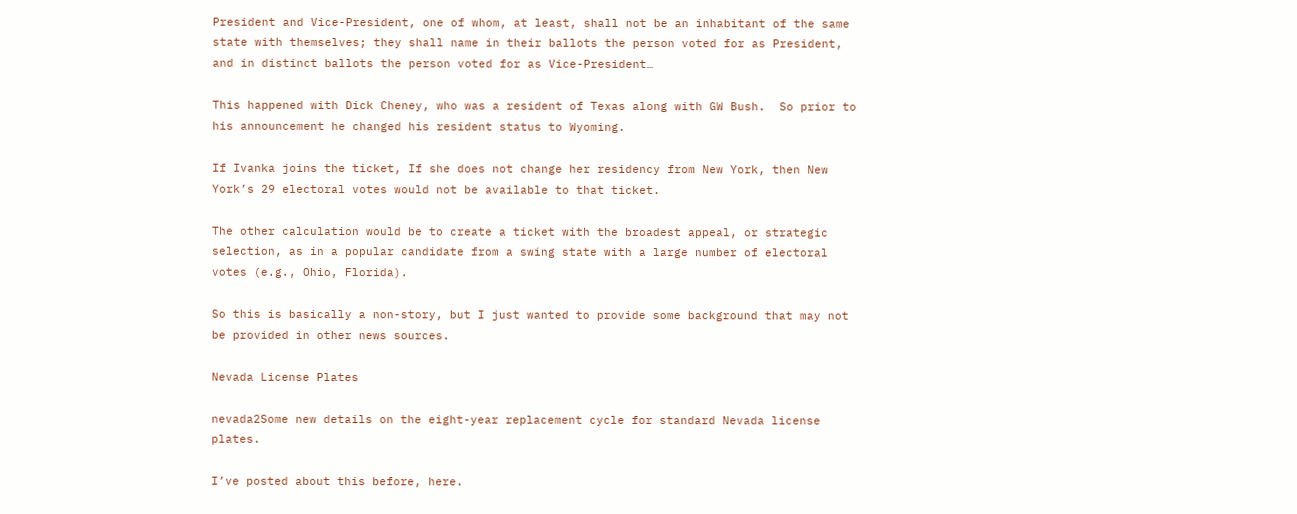President and Vice-President, one of whom, at least, shall not be an inhabitant of the same state with themselves; they shall name in their ballots the person voted for as President, and in distinct ballots the person voted for as Vice-President…

This happened with Dick Cheney, who was a resident of Texas along with GW Bush.  So prior to his announcement he changed his resident status to Wyoming.

If Ivanka joins the ticket, If she does not change her residency from New York, then New York’s 29 electoral votes would not be available to that ticket.

The other calculation would be to create a ticket with the broadest appeal, or strategic selection, as in a popular candidate from a swing state with a large number of electoral votes (e.g., Ohio, Florida).

So this is basically a non-story, but I just wanted to provide some background that may not be provided in other news sources.

Nevada License Plates

nevada2Some new details on the eight-year replacement cycle for standard Nevada license plates.

I’ve posted about this before, here.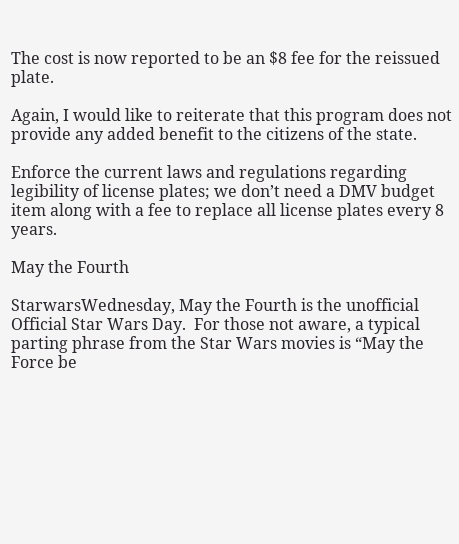The cost is now reported to be an $8 fee for the reissued plate.

Again, I would like to reiterate that this program does not provide any added benefit to the citizens of the state.

Enforce the current laws and regulations regarding legibility of license plates; we don’t need a DMV budget item along with a fee to replace all license plates every 8 years.

May the Fourth

StarwarsWednesday, May the Fourth is the unofficial Official Star Wars Day.  For those not aware, a typical parting phrase from the Star Wars movies is “May the Force be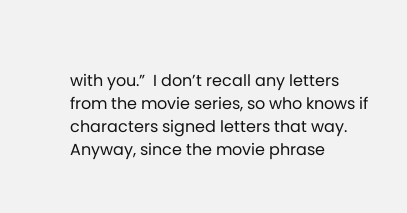with you.”  I don’t recall any letters from the movie series, so who knows if characters signed letters that way.
Anyway, since the movie phrase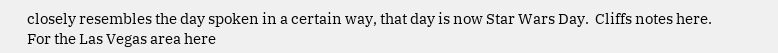closely resembles the day spoken in a certain way, that day is now Star Wars Day.  Cliffs notes here.
For the Las Vegas area here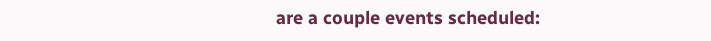are a couple events scheduled: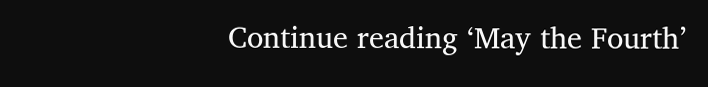Continue reading ‘May the Fourth’